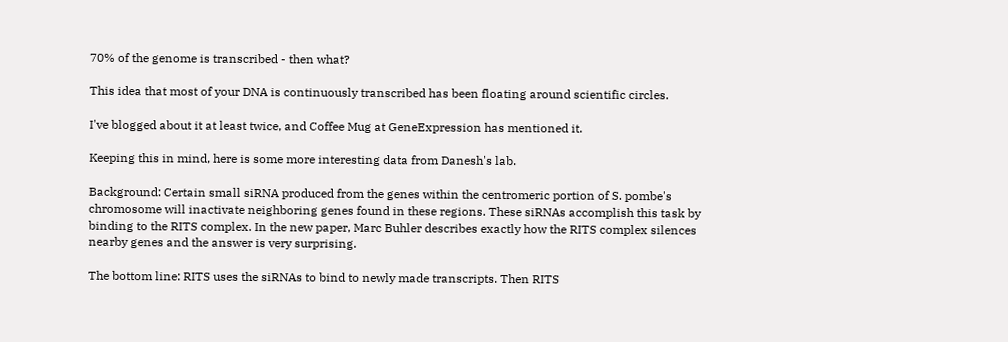70% of the genome is transcribed - then what?

This idea that most of your DNA is continuously transcribed has been floating around scientific circles.

I've blogged about it at least twice, and Coffee Mug at GeneExpression has mentioned it.

Keeping this in mind, here is some more interesting data from Danesh's lab.

Background: Certain small siRNA produced from the genes within the centromeric portion of S. pombe's chromosome will inactivate neighboring genes found in these regions. These siRNAs accomplish this task by binding to the RITS complex. In the new paper, Marc Buhler describes exactly how the RITS complex silences nearby genes and the answer is very surprising.

The bottom line: RITS uses the siRNAs to bind to newly made transcripts. Then RITS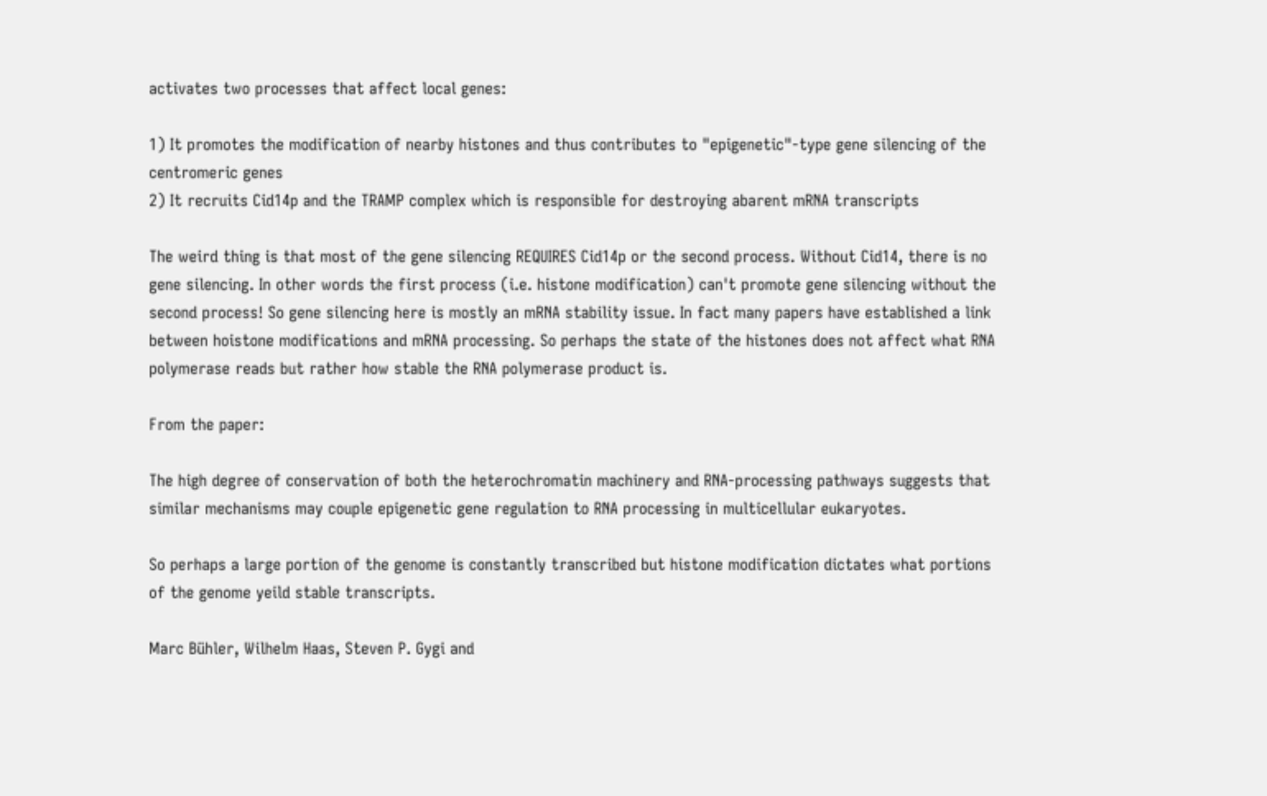activates two processes that affect local genes:

1) It promotes the modification of nearby histones and thus contributes to "epigenetic"-type gene silencing of the centromeric genes
2) It recruits Cid14p and the TRAMP complex which is responsible for destroying abarent mRNA transcripts

The weird thing is that most of the gene silencing REQUIRES Cid14p or the second process. Without Cid14, there is no gene silencing. In other words the first process (i.e. histone modification) can't promote gene silencing without the second process! So gene silencing here is mostly an mRNA stability issue. In fact many papers have established a link between hoistone modifications and mRNA processing. So perhaps the state of the histones does not affect what RNA polymerase reads but rather how stable the RNA polymerase product is.

From the paper:

The high degree of conservation of both the heterochromatin machinery and RNA-processing pathways suggests that similar mechanisms may couple epigenetic gene regulation to RNA processing in multicellular eukaryotes.

So perhaps a large portion of the genome is constantly transcribed but histone modification dictates what portions of the genome yeild stable transcripts.

Marc Bühler, Wilhelm Haas, Steven P. Gygi and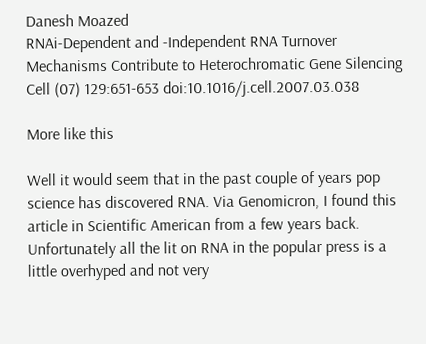Danesh Moazed
RNAi-Dependent and -Independent RNA Turnover Mechanisms Contribute to Heterochromatic Gene Silencing
Cell (07) 129:651-653 doi:10.1016/j.cell.2007.03.038

More like this

Well it would seem that in the past couple of years pop science has discovered RNA. Via Genomicron, I found this article in Scientific American from a few years back. Unfortunately all the lit on RNA in the popular press is a little overhyped and not very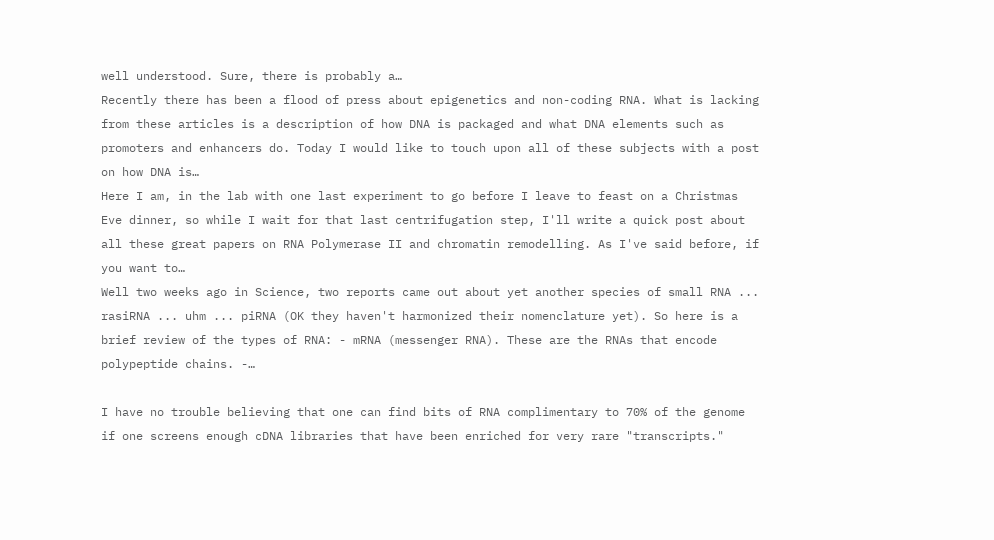well understood. Sure, there is probably a…
Recently there has been a flood of press about epigenetics and non-coding RNA. What is lacking from these articles is a description of how DNA is packaged and what DNA elements such as promoters and enhancers do. Today I would like to touch upon all of these subjects with a post on how DNA is…
Here I am, in the lab with one last experiment to go before I leave to feast on a Christmas Eve dinner, so while I wait for that last centrifugation step, I'll write a quick post about all these great papers on RNA Polymerase II and chromatin remodelling. As I've said before, if you want to…
Well two weeks ago in Science, two reports came out about yet another species of small RNA ... rasiRNA ... uhm ... piRNA (OK they haven't harmonized their nomenclature yet). So here is a brief review of the types of RNA: - mRNA (messenger RNA). These are the RNAs that encode polypeptide chains. -…

I have no trouble believing that one can find bits of RNA complimentary to 70% of the genome if one screens enough cDNA libraries that have been enriched for very rare "transcripts."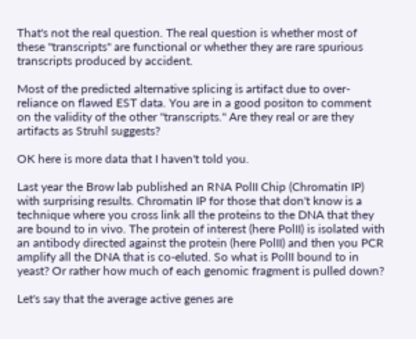That's not the real question. The real question is whether most of these "transcripts" are functional or whether they are rare spurious transcripts produced by accident.

Most of the predicted alternative splicing is artifact due to over-reliance on flawed EST data. You are in a good positon to comment on the validity of the other "transcripts." Are they real or are they artifacts as Struhl suggests?

OK here is more data that I haven't told you.

Last year the Brow lab published an RNA PolII Chip (Chromatin IP) with surprising results. Chromatin IP for those that don't know is a technique where you cross link all the proteins to the DNA that they are bound to in vivo. The protein of interest (here PolII) is isolated with an antibody directed against the protein (here PolII) and then you PCR amplify all the DNA that is co-eluted. So what is PolII bound to in yeast? Or rather how much of each genomic fragment is pulled down?

Let's say that the average active genes are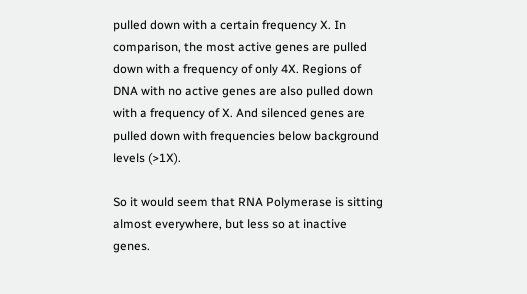pulled down with a certain frequency X. In comparison, the most active genes are pulled down with a frequency of only 4X. Regions of DNA with no active genes are also pulled down with a frequency of X. And silenced genes are pulled down with frequencies below background levels (>1X).

So it would seem that RNA Polymerase is sitting almost everywhere, but less so at inactive genes.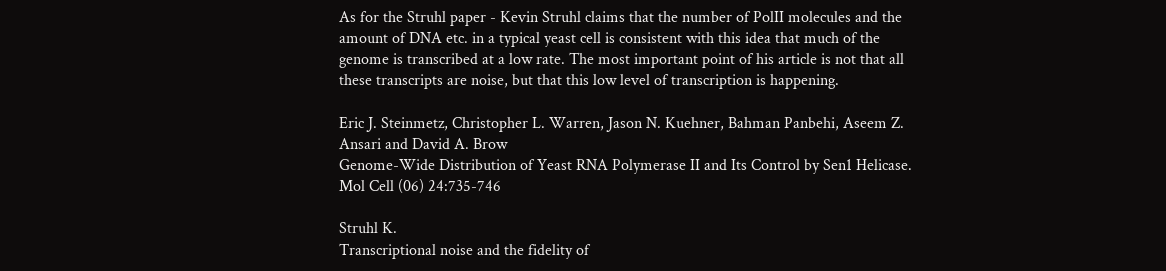As for the Struhl paper - Kevin Struhl claims that the number of PolII molecules and the amount of DNA etc. in a typical yeast cell is consistent with this idea that much of the genome is transcribed at a low rate. The most important point of his article is not that all these transcripts are noise, but that this low level of transcription is happening.

Eric J. Steinmetz, Christopher L. Warren, Jason N. Kuehner, Bahman Panbehi, Aseem Z. Ansari and David A. Brow
Genome-Wide Distribution of Yeast RNA Polymerase II and Its Control by Sen1 Helicase.
Mol Cell (06) 24:735-746

Struhl K.
Transcriptional noise and the fidelity of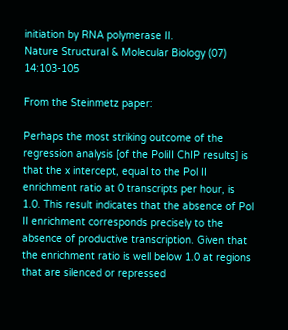initiation by RNA polymerase II.
Nature Structural & Molecular Biology (07) 14:103-105

From the Steinmetz paper:

Perhaps the most striking outcome of the regression analysis [of the PoliII ChIP results] is that the x intercept, equal to the Pol II enrichment ratio at 0 transcripts per hour, is 1.0. This result indicates that the absence of Pol II enrichment corresponds precisely to the absence of productive transcription. Given that the enrichment ratio is well below 1.0 at regions that are silenced or repressed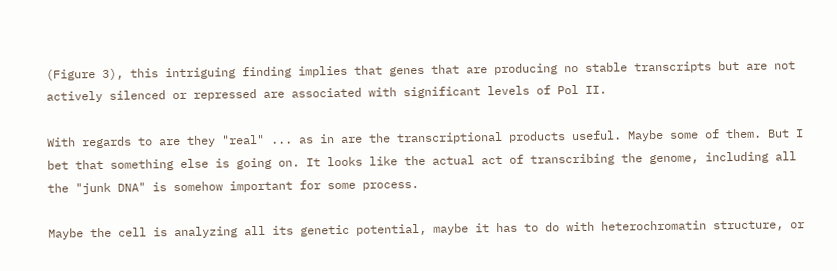(Figure 3), this intriguing finding implies that genes that are producing no stable transcripts but are not actively silenced or repressed are associated with significant levels of Pol II.

With regards to are they "real" ... as in are the transcriptional products useful. Maybe some of them. But I bet that something else is going on. It looks like the actual act of transcribing the genome, including all the "junk DNA" is somehow important for some process.

Maybe the cell is analyzing all its genetic potential, maybe it has to do with heterochromatin structure, or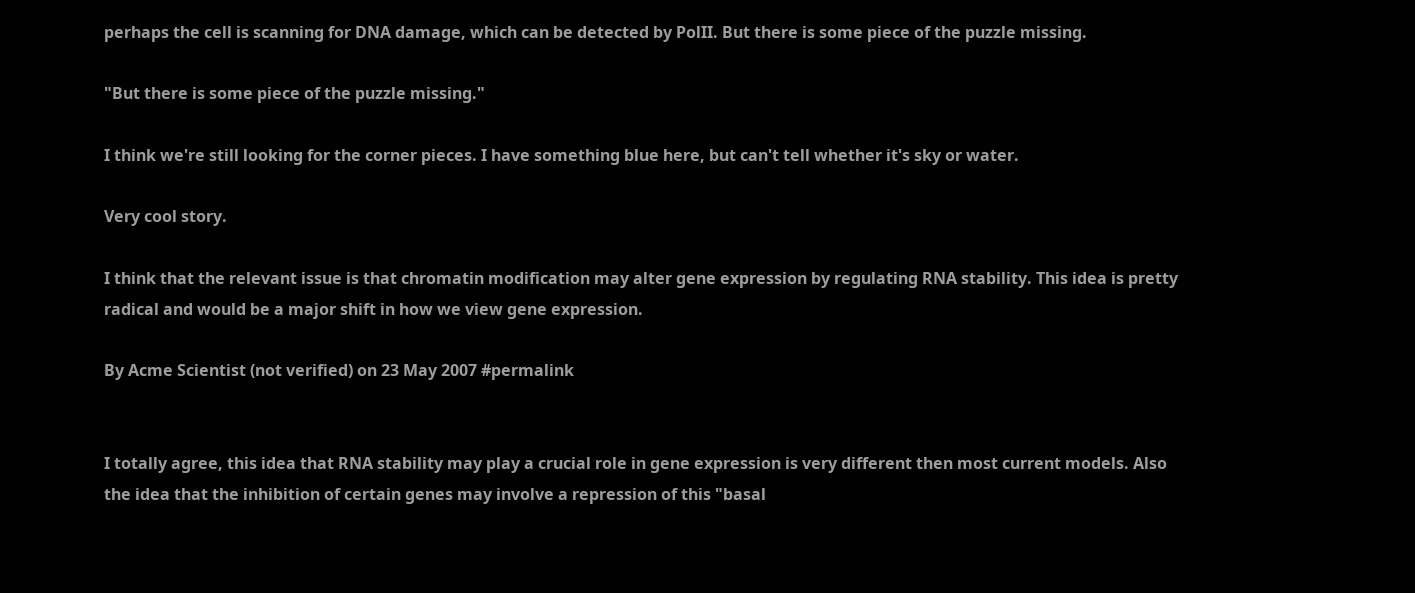perhaps the cell is scanning for DNA damage, which can be detected by PolII. But there is some piece of the puzzle missing.

"But there is some piece of the puzzle missing."

I think we're still looking for the corner pieces. I have something blue here, but can't tell whether it's sky or water.

Very cool story.

I think that the relevant issue is that chromatin modification may alter gene expression by regulating RNA stability. This idea is pretty radical and would be a major shift in how we view gene expression.

By Acme Scientist (not verified) on 23 May 2007 #permalink


I totally agree, this idea that RNA stability may play a crucial role in gene expression is very different then most current models. Also the idea that the inhibition of certain genes may involve a repression of this "basal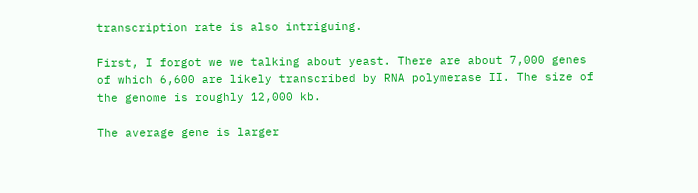transcription rate is also intriguing.

First, I forgot we we talking about yeast. There are about 7,000 genes of which 6,600 are likely transcribed by RNA polymerase II. The size of the genome is roughly 12,000 kb.

The average gene is larger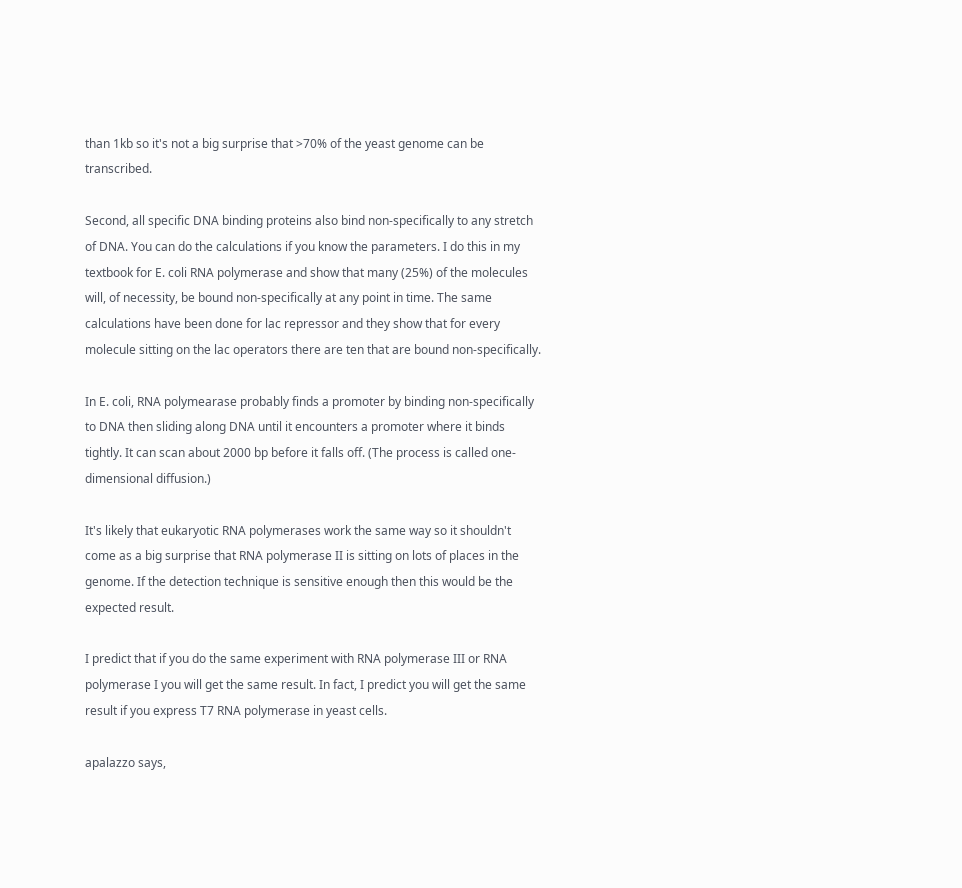than 1kb so it's not a big surprise that >70% of the yeast genome can be transcribed.

Second, all specific DNA binding proteins also bind non-specifically to any stretch of DNA. You can do the calculations if you know the parameters. I do this in my textbook for E. coli RNA polymerase and show that many (25%) of the molecules will, of necessity, be bound non-specifically at any point in time. The same calculations have been done for lac repressor and they show that for every molecule sitting on the lac operators there are ten that are bound non-specifically.

In E. coli, RNA polymearase probably finds a promoter by binding non-specifically to DNA then sliding along DNA until it encounters a promoter where it binds tightly. It can scan about 2000 bp before it falls off. (The process is called one-dimensional diffusion.)

It's likely that eukaryotic RNA polymerases work the same way so it shouldn't come as a big surprise that RNA polymerase II is sitting on lots of places in the genome. If the detection technique is sensitive enough then this would be the expected result.

I predict that if you do the same experiment with RNA polymerase III or RNA polymerase I you will get the same result. In fact, I predict you will get the same result if you express T7 RNA polymerase in yeast cells.

apalazzo says,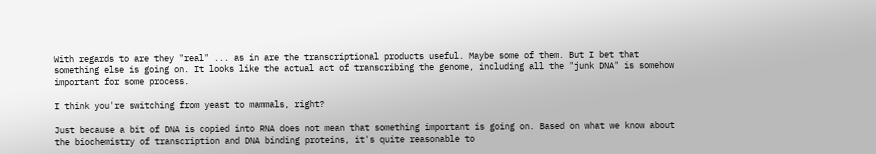With regards to are they "real" ... as in are the transcriptional products useful. Maybe some of them. But I bet that something else is going on. It looks like the actual act of transcribing the genome, including all the "junk DNA" is somehow important for some process.

I think you're switching from yeast to mammals, right?

Just because a bit of DNA is copied into RNA does not mean that something important is going on. Based on what we know about the biochemistry of transcription and DNA binding proteins, it's quite reasonable to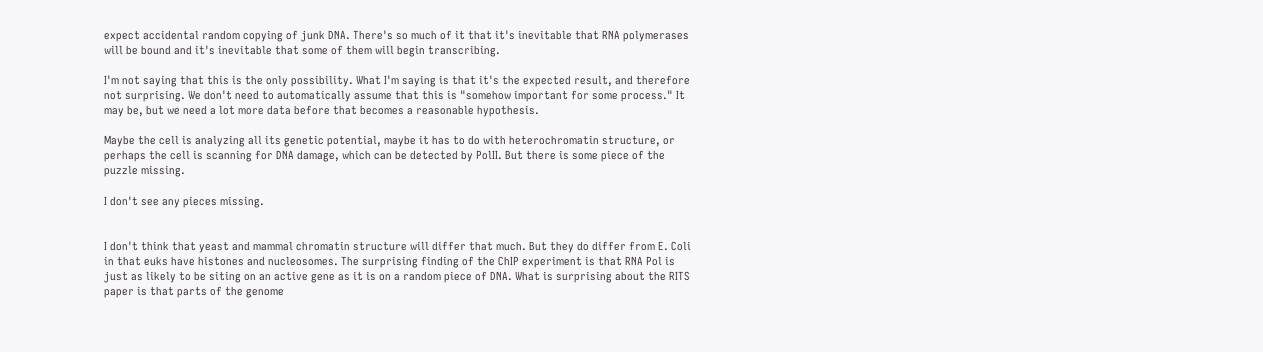expect accidental random copying of junk DNA. There's so much of it that it's inevitable that RNA polymerases will be bound and it's inevitable that some of them will begin transcribing.

I'm not saying that this is the only possibility. What I'm saying is that it's the expected result, and therefore not surprising. We don't need to automatically assume that this is "somehow important for some process." It may be, but we need a lot more data before that becomes a reasonable hypothesis.

Maybe the cell is analyzing all its genetic potential, maybe it has to do with heterochromatin structure, or perhaps the cell is scanning for DNA damage, which can be detected by PolII. But there is some piece of the puzzle missing.

I don't see any pieces missing.


I don't think that yeast and mammal chromatin structure will differ that much. But they do differ from E. Coli in that euks have histones and nucleosomes. The surprising finding of the ChIP experiment is that RNA Pol is just as likely to be siting on an active gene as it is on a random piece of DNA. What is surprising about the RITS paper is that parts of the genome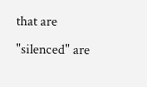that are "silenced" are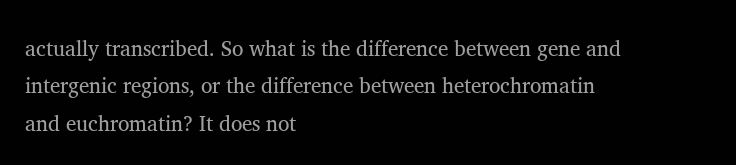actually transcribed. So what is the difference between gene and intergenic regions, or the difference between heterochromatin and euchromatin? It does not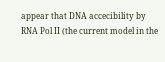appear that DNA accecibility by RNA Pol II (the current model in the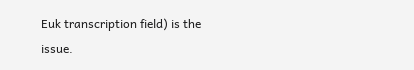Euk transcription field) is the issue.